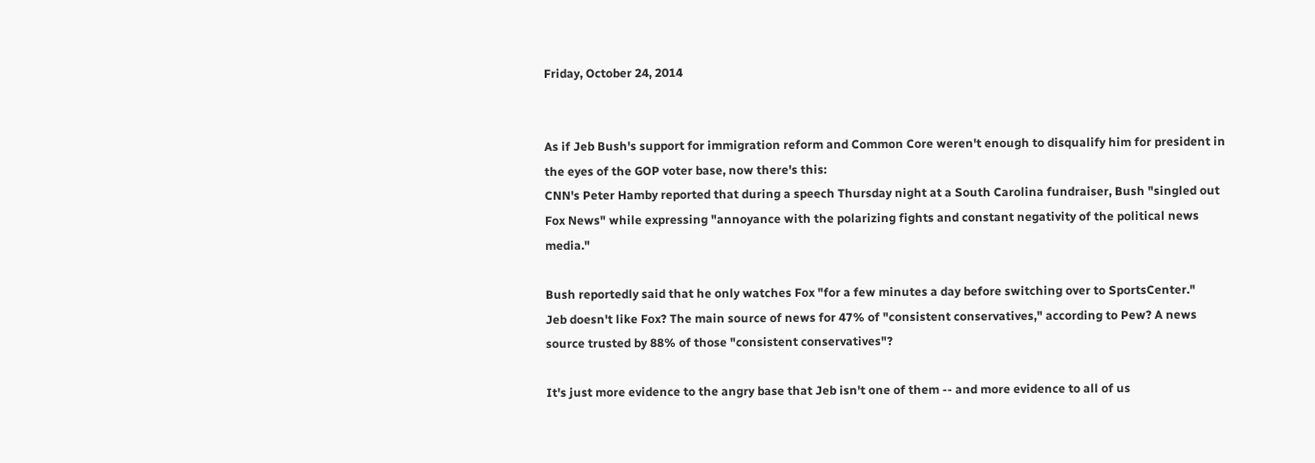Friday, October 24, 2014


As if Jeb Bush's support for immigration reform and Common Core weren't enough to disqualify him for president in the eyes of the GOP voter base, now there's this:
CNN's Peter Hamby reported that during a speech Thursday night at a South Carolina fundraiser, Bush "singled out Fox News" while expressing "annoyance with the polarizing fights and constant negativity of the political news media."

Bush reportedly said that he only watches Fox "for a few minutes a day before switching over to SportsCenter."
Jeb doesn't like Fox? The main source of news for 47% of "consistent conservatives," according to Pew? A news source trusted by 88% of those "consistent conservatives"?

It's just more evidence to the angry base that Jeb isn't one of them -- and more evidence to all of us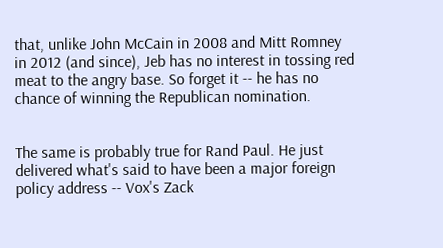that, unlike John McCain in 2008 and Mitt Romney in 2012 (and since), Jeb has no interest in tossing red meat to the angry base. So forget it -- he has no chance of winning the Republican nomination.


The same is probably true for Rand Paul. He just delivered what's said to have been a major foreign policy address -- Vox's Zack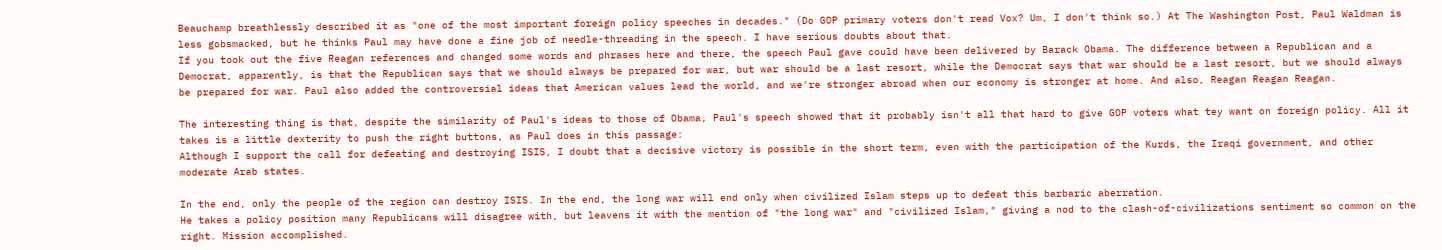Beauchamp breathlessly described it as "one of the most important foreign policy speeches in decades." (Do GOP primary voters don't read Vox? Um, I don't think so.) At The Washington Post, Paul Waldman is less gobsmacked, but he thinks Paul may have done a fine job of needle-threading in the speech. I have serious doubts about that.
If you took out the five Reagan references and changed some words and phrases here and there, the speech Paul gave could have been delivered by Barack Obama. The difference between a Republican and a Democrat, apparently, is that the Republican says that we should always be prepared for war, but war should be a last resort, while the Democrat says that war should be a last resort, but we should always be prepared for war. Paul also added the controversial ideas that American values lead the world, and we're stronger abroad when our economy is stronger at home. And also, Reagan Reagan Reagan.

The interesting thing is that, despite the similarity of Paul's ideas to those of Obama, Paul's speech showed that it probably isn't all that hard to give GOP voters what tey want on foreign policy. All it takes is a little dexterity to push the right buttons, as Paul does in this passage:
Although I support the call for defeating and destroying ISIS, I doubt that a decisive victory is possible in the short term, even with the participation of the Kurds, the Iraqi government, and other moderate Arab states.

In the end, only the people of the region can destroy ISIS. In the end, the long war will end only when civilized Islam steps up to defeat this barbaric aberration.
He takes a policy position many Republicans will disagree with, but leavens it with the mention of "the long war" and "civilized Islam," giving a nod to the clash-of-civilizations sentiment so common on the right. Mission accomplished.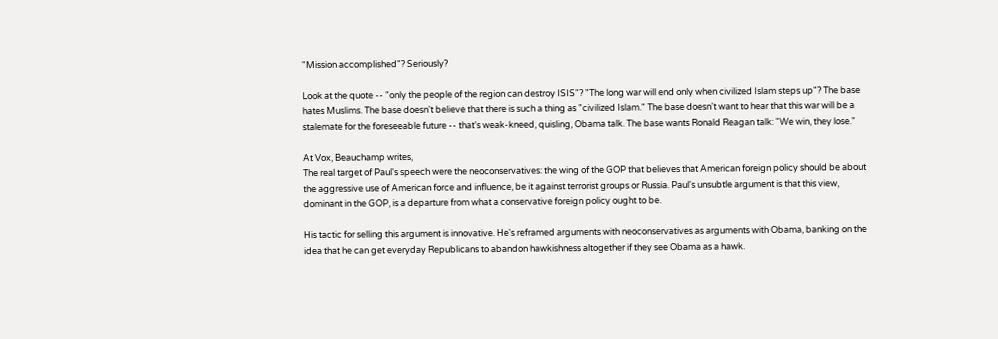"Mission accomplished"? Seriously?

Look at the quote -- "only the people of the region can destroy ISIS"? "The long war will end only when civilized Islam steps up"? The base hates Muslims. The base doesn't believe that there is such a thing as "civilized Islam." The base doesn't want to hear that this war will be a stalemate for the foreseeable future -- that's weak-kneed, quisling, Obama talk. The base wants Ronald Reagan talk: "We win, they lose."

At Vox, Beauchamp writes,
The real target of Paul's speech were the neoconservatives: the wing of the GOP that believes that American foreign policy should be about the aggressive use of American force and influence, be it against terrorist groups or Russia. Paul's unsubtle argument is that this view, dominant in the GOP, is a departure from what a conservative foreign policy ought to be.

His tactic for selling this argument is innovative. He's reframed arguments with neoconservatives as arguments with Obama, banking on the idea that he can get everyday Republicans to abandon hawkishness altogether if they see Obama as a hawk.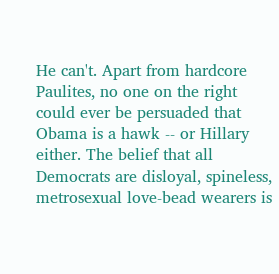He can't. Apart from hardcore Paulites, no one on the right could ever be persuaded that Obama is a hawk -- or Hillary either. The belief that all Democrats are disloyal, spineless, metrosexual love-bead wearers is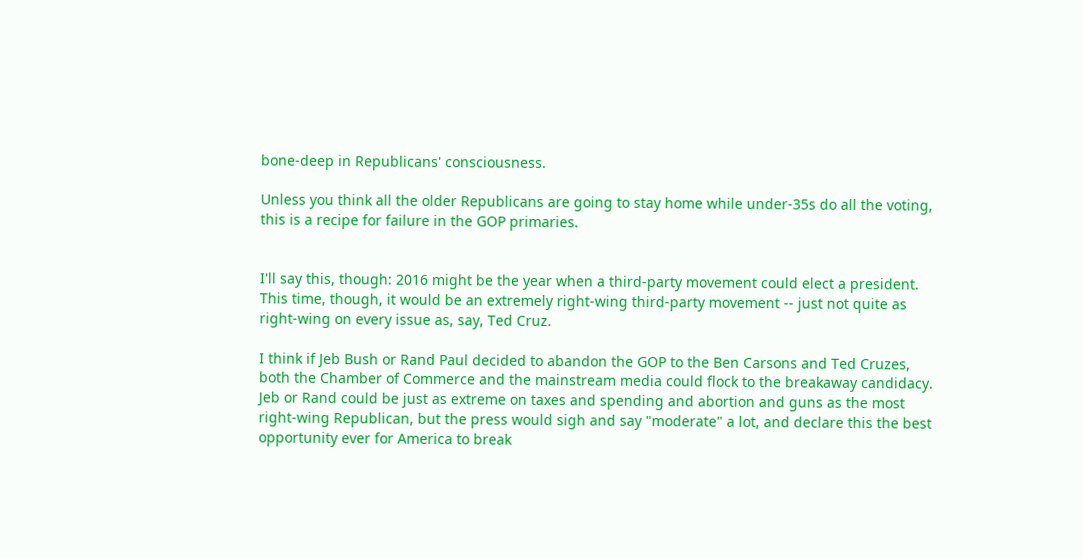bone-deep in Republicans' consciousness.

Unless you think all the older Republicans are going to stay home while under-35s do all the voting, this is a recipe for failure in the GOP primaries.


I'll say this, though: 2016 might be the year when a third-party movement could elect a president. This time, though, it would be an extremely right-wing third-party movement -- just not quite as right-wing on every issue as, say, Ted Cruz.

I think if Jeb Bush or Rand Paul decided to abandon the GOP to the Ben Carsons and Ted Cruzes, both the Chamber of Commerce and the mainstream media could flock to the breakaway candidacy. Jeb or Rand could be just as extreme on taxes and spending and abortion and guns as the most right-wing Republican, but the press would sigh and say "moderate" a lot, and declare this the best opportunity ever for America to break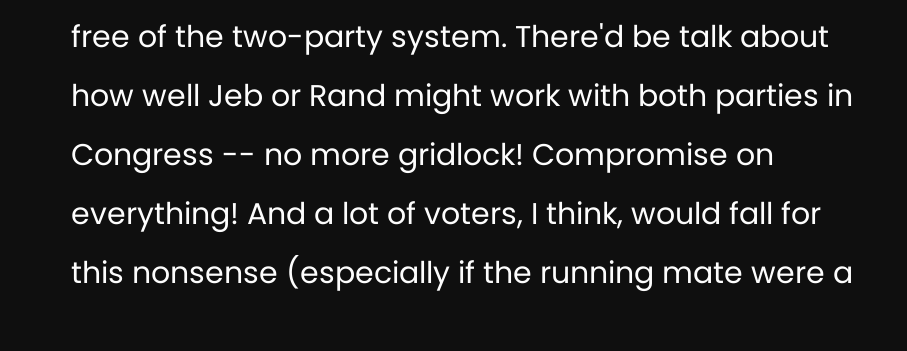free of the two-party system. There'd be talk about how well Jeb or Rand might work with both parties in Congress -- no more gridlock! Compromise on everything! And a lot of voters, I think, would fall for this nonsense (especially if the running mate were a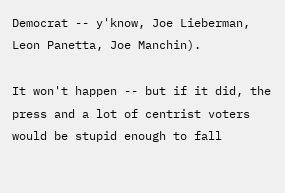Democrat -- y'know, Joe Lieberman, Leon Panetta, Joe Manchin).

It won't happen -- but if it did, the press and a lot of centrist voters would be stupid enough to fall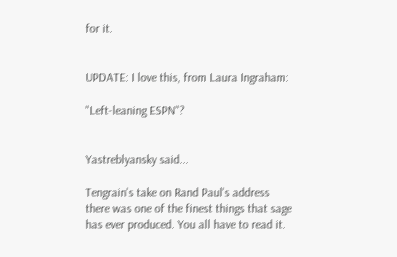for it.


UPDATE: I love this, from Laura Ingraham:

"Left-leaning ESPN"?


Yastreblyansky said...

Tengrain's take on Rand Paul's address there was one of the finest things that sage has ever produced. You all have to read it.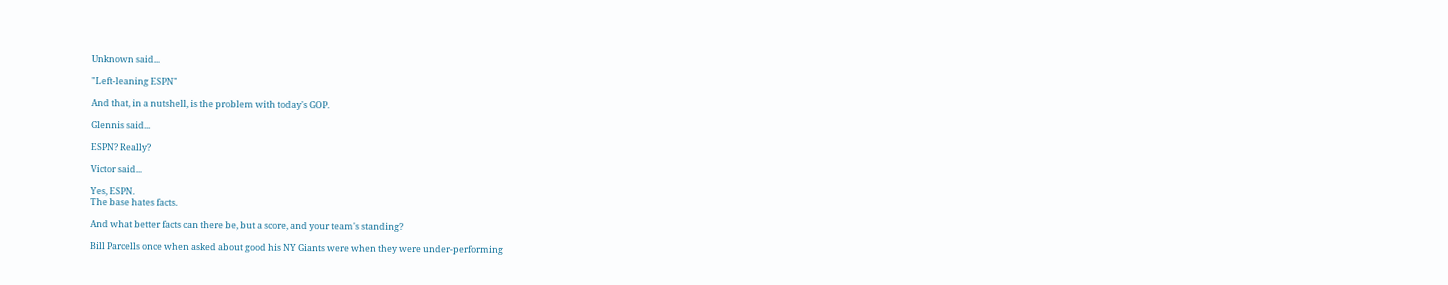Unknown said...

"Left-leaning ESPN"

And that, in a nutshell, is the problem with today's GOP.

Glennis said...

ESPN? Really?

Victor said...

Yes, ESPN.
The base hates facts.

And what better facts can there be, but a score, and your team's standing?

Bill Parcells once when asked about good his NY Giants were when they were under-performing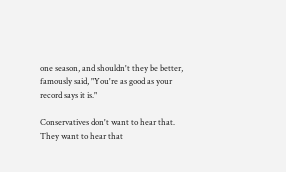one season, and shouldn't they be better, famously said, "You're as good as your record says it is."

Conservatives don't want to hear that.
They want to hear that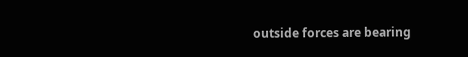outside forces are bearing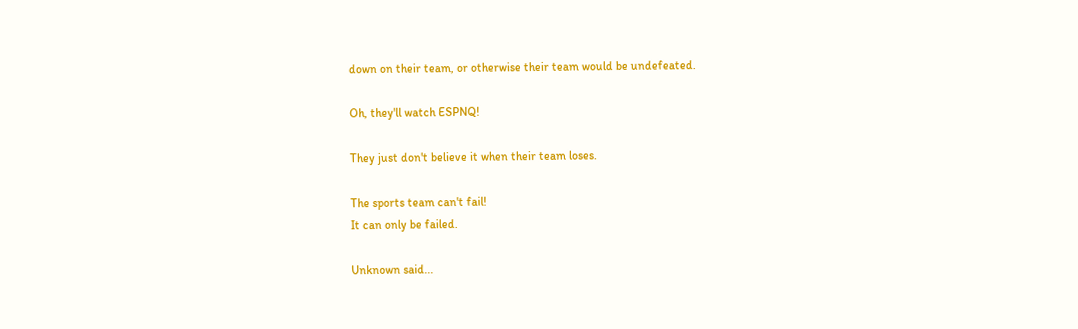down on their team, or otherwise their team would be undefeated.

Oh, they'll watch ESPNQ!

They just don't believe it when their team loses.

The sports team can't fail!
It can only be failed.

Unknown said...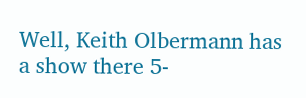Well, Keith Olbermann has a show there 5-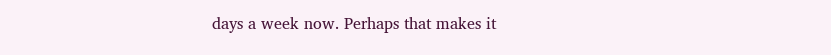days a week now. Perhaps that makes it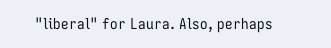"liberal" for Laura. Also, perhaps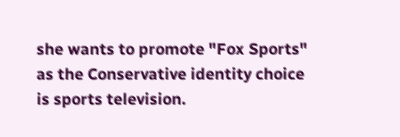she wants to promote "Fox Sports" as the Conservative identity choice is sports television.